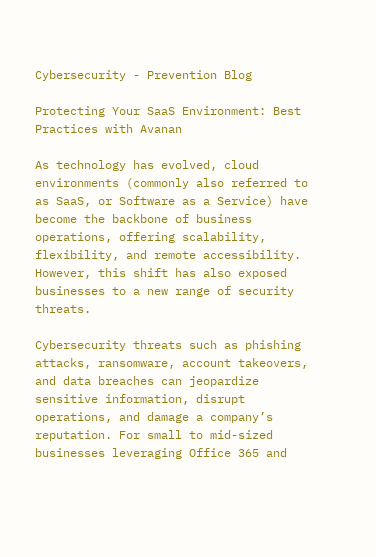Cybersecurity - Prevention Blog

Protecting Your SaaS Environment: Best Practices with Avanan

As technology has evolved, cloud environments (commonly also referred to as SaaS, or Software as a Service) have become the backbone of business operations, offering scalability, flexibility, and remote accessibility. However, this shift has also exposed businesses to a new range of security threats.

Cybersecurity threats such as phishing attacks, ransomware, account takeovers, and data breaches can jeopardize sensitive information, disrupt operations, and damage a company’s reputation. For small to mid-sized businesses leveraging Office 365 and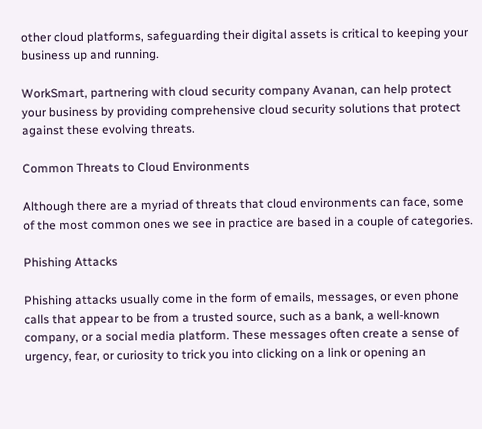other cloud platforms, safeguarding their digital assets is critical to keeping your business up and running.

WorkSmart, partnering with cloud security company Avanan, can help protect your business by providing comprehensive cloud security solutions that protect against these evolving threats.

Common Threats to Cloud Environments

Although there are a myriad of threats that cloud environments can face, some of the most common ones we see in practice are based in a couple of categories.

Phishing Attacks

Phishing attacks usually come in the form of emails, messages, or even phone calls that appear to be from a trusted source, such as a bank, a well-known company, or a social media platform. These messages often create a sense of urgency, fear, or curiosity to trick you into clicking on a link or opening an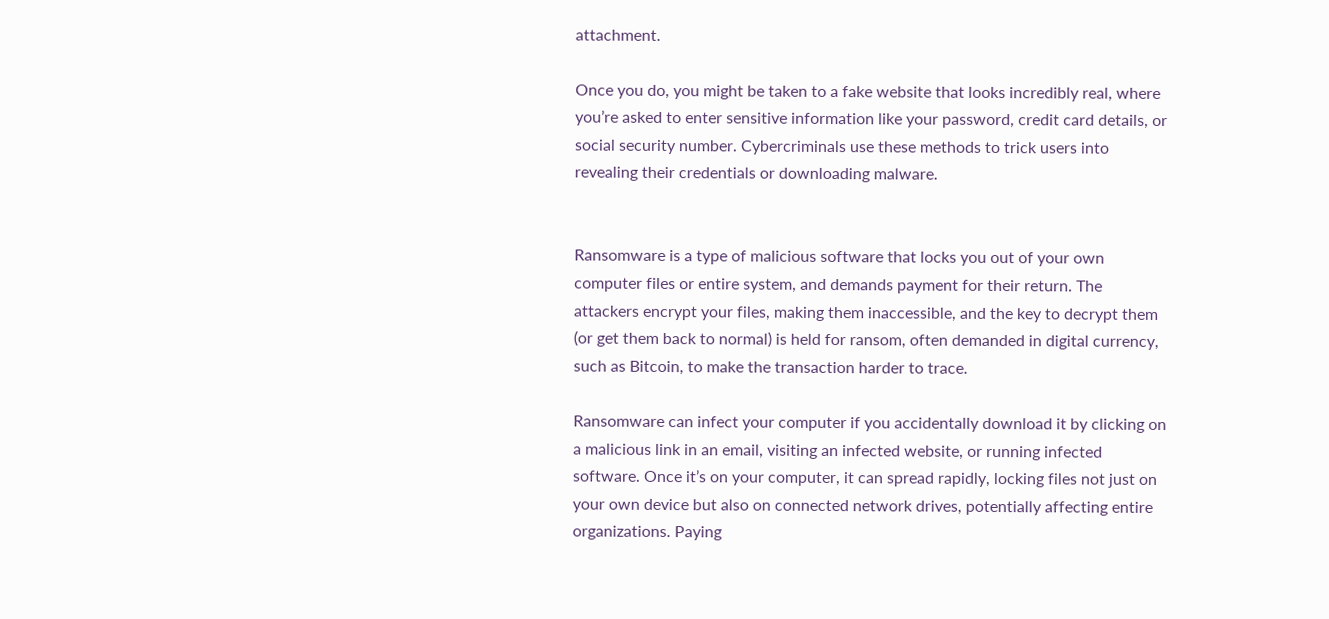attachment.

Once you do, you might be taken to a fake website that looks incredibly real, where you’re asked to enter sensitive information like your password, credit card details, or social security number. Cybercriminals use these methods to trick users into revealing their credentials or downloading malware.


Ransomware is a type of malicious software that locks you out of your own computer files or entire system, and demands payment for their return. The attackers encrypt your files, making them inaccessible, and the key to decrypt them (or get them back to normal) is held for ransom, often demanded in digital currency, such as Bitcoin, to make the transaction harder to trace.

Ransomware can infect your computer if you accidentally download it by clicking on a malicious link in an email, visiting an infected website, or running infected software. Once it’s on your computer, it can spread rapidly, locking files not just on your own device but also on connected network drives, potentially affecting entire organizations. Paying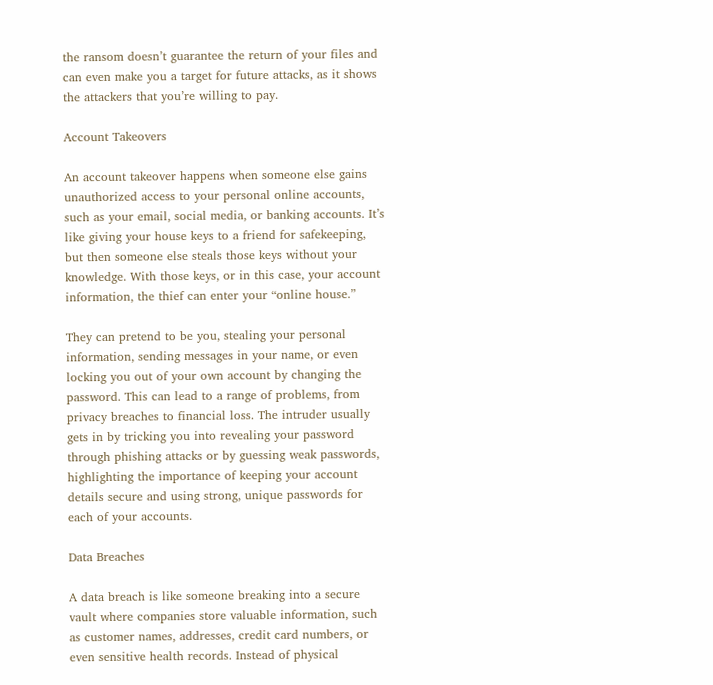the ransom doesn’t guarantee the return of your files and can even make you a target for future attacks, as it shows the attackers that you’re willing to pay.

Account Takeovers

An account takeover happens when someone else gains unauthorized access to your personal online accounts, such as your email, social media, or banking accounts. It’s like giving your house keys to a friend for safekeeping, but then someone else steals those keys without your knowledge. With those keys, or in this case, your account information, the thief can enter your “online house.”

They can pretend to be you, stealing your personal information, sending messages in your name, or even locking you out of your own account by changing the password. This can lead to a range of problems, from privacy breaches to financial loss. The intruder usually gets in by tricking you into revealing your password through phishing attacks or by guessing weak passwords, highlighting the importance of keeping your account details secure and using strong, unique passwords for each of your accounts.

Data Breaches

A data breach is like someone breaking into a secure vault where companies store valuable information, such as customer names, addresses, credit card numbers, or even sensitive health records. Instead of physical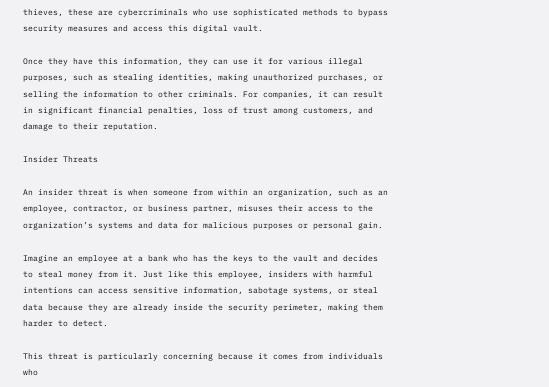thieves, these are cybercriminals who use sophisticated methods to bypass security measures and access this digital vault.

Once they have this information, they can use it for various illegal purposes, such as stealing identities, making unauthorized purchases, or selling the information to other criminals. For companies, it can result in significant financial penalties, loss of trust among customers, and damage to their reputation.

Insider Threats

An insider threat is when someone from within an organization, such as an employee, contractor, or business partner, misuses their access to the organization’s systems and data for malicious purposes or personal gain.

Imagine an employee at a bank who has the keys to the vault and decides to steal money from it. Just like this employee, insiders with harmful intentions can access sensitive information, sabotage systems, or steal data because they are already inside the security perimeter, making them harder to detect.

This threat is particularly concerning because it comes from individuals who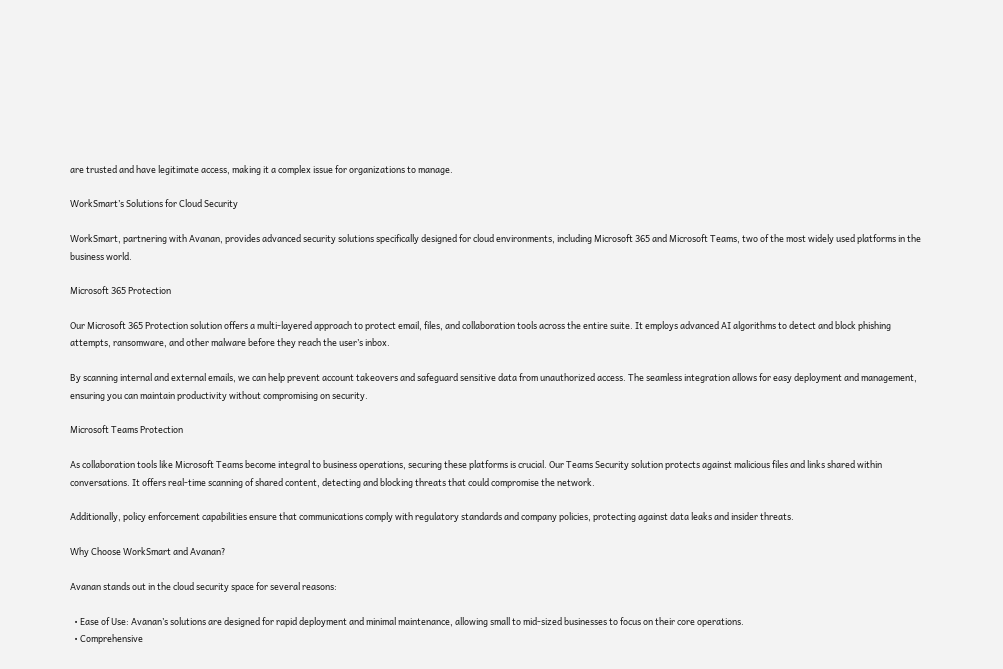are trusted and have legitimate access, making it a complex issue for organizations to manage.

WorkSmart’s Solutions for Cloud Security

WorkSmart, partnering with Avanan, provides advanced security solutions specifically designed for cloud environments, including Microsoft 365 and Microsoft Teams, two of the most widely used platforms in the business world.

Microsoft 365 Protection

Our Microsoft 365 Protection solution offers a multi-layered approach to protect email, files, and collaboration tools across the entire suite. It employs advanced AI algorithms to detect and block phishing attempts, ransomware, and other malware before they reach the user’s inbox.

By scanning internal and external emails, we can help prevent account takeovers and safeguard sensitive data from unauthorized access. The seamless integration allows for easy deployment and management, ensuring you can maintain productivity without compromising on security.

Microsoft Teams Protection

As collaboration tools like Microsoft Teams become integral to business operations, securing these platforms is crucial. Our Teams Security solution protects against malicious files and links shared within conversations. It offers real-time scanning of shared content, detecting and blocking threats that could compromise the network.

Additionally, policy enforcement capabilities ensure that communications comply with regulatory standards and company policies, protecting against data leaks and insider threats.

Why Choose WorkSmart and Avanan?

Avanan stands out in the cloud security space for several reasons:

  • Ease of Use: Avanan’s solutions are designed for rapid deployment and minimal maintenance, allowing small to mid-sized businesses to focus on their core operations.
  • Comprehensive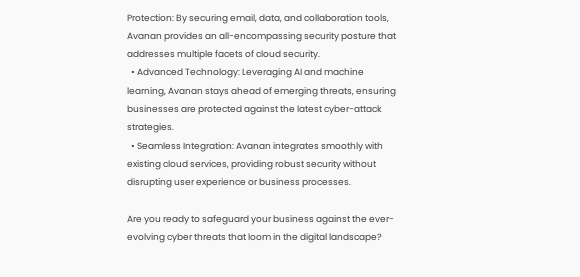Protection: By securing email, data, and collaboration tools, Avanan provides an all-encompassing security posture that addresses multiple facets of cloud security.
  • Advanced Technology: Leveraging AI and machine learning, Avanan stays ahead of emerging threats, ensuring businesses are protected against the latest cyber-attack strategies.
  • Seamless Integration: Avanan integrates smoothly with existing cloud services, providing robust security without disrupting user experience or business processes.

Are you ready to safeguard your business against the ever-evolving cyber threats that loom in the digital landscape?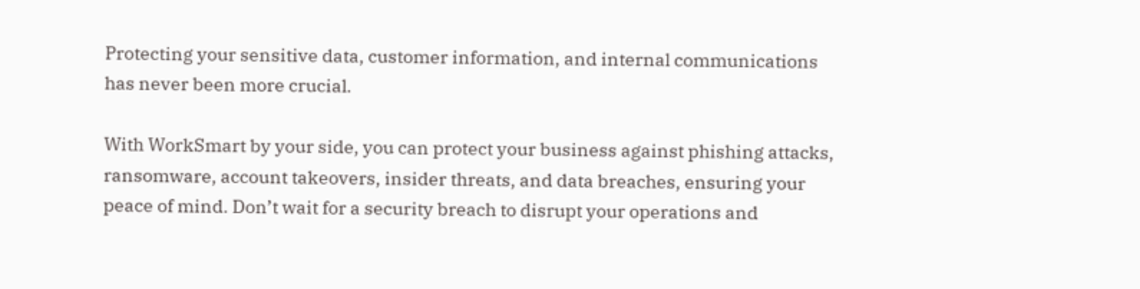Protecting your sensitive data, customer information, and internal communications has never been more crucial.

With WorkSmart by your side, you can protect your business against phishing attacks, ransomware, account takeovers, insider threats, and data breaches, ensuring your peace of mind. Don’t wait for a security breach to disrupt your operations and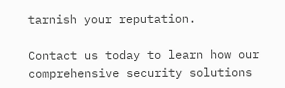tarnish your reputation.

Contact us today to learn how our comprehensive security solutions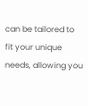can be tailored to fit your unique needs, allowing you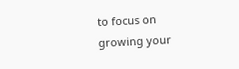to focus on growing your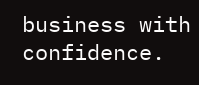business with confidence.